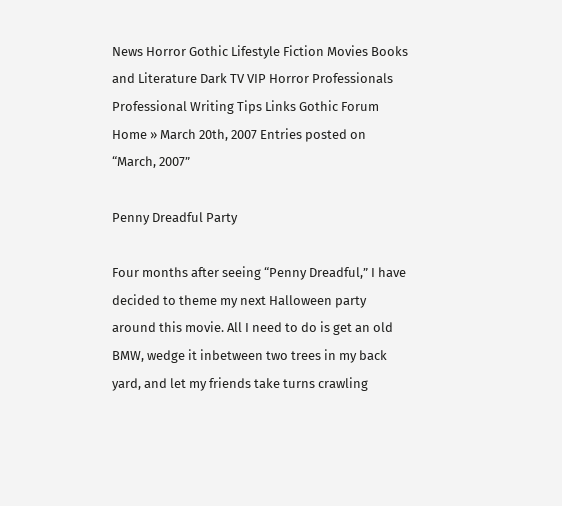News Horror Gothic Lifestyle Fiction Movies Books and Literature Dark TV VIP Horror Professionals Professional Writing Tips Links Gothic Forum
Home » March 20th, 2007 Entries posted on “March, 2007”

Penny Dreadful Party

Four months after seeing “Penny Dreadful,” I have decided to theme my next Halloween party around this movie. All I need to do is get an old BMW, wedge it inbetween two trees in my back yard, and let my friends take turns crawling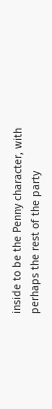inside to be the Penny character, with perhaps the rest of the party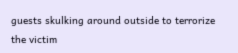guests skulking around outside to terrorize the victim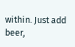within. Just add beer,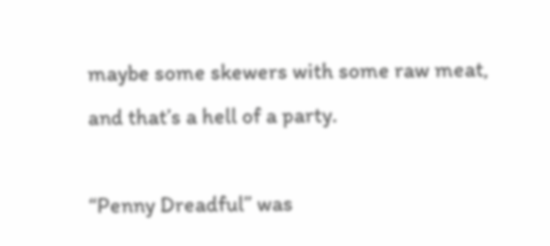maybe some skewers with some raw meat, and that’s a hell of a party.

“Penny Dreadful” was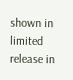shown in limited release in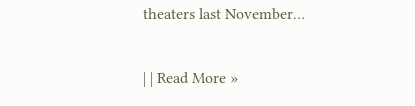theaters last November…

| | Read More »